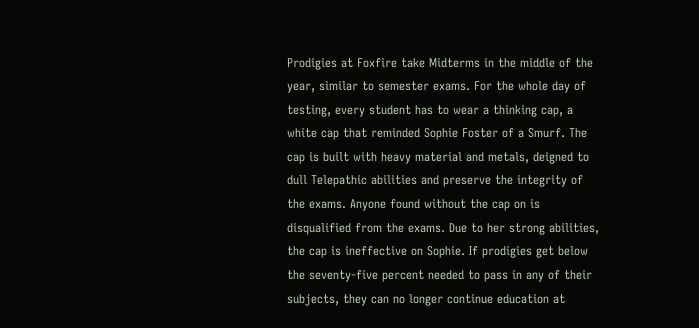Prodigies at Foxfire take Midterms in the middle of the year, similar to semester exams. For the whole day of testing, every student has to wear a thinking cap, a white cap that reminded Sophie Foster of a Smurf. The cap is built with heavy material and metals, deigned to dull Telepathic abilities and preserve the integrity of the exams. Anyone found without the cap on is disqualified from the exams. Due to her strong abilities, the cap is ineffective on Sophie. If prodigies get below the seventy-five percent needed to pass in any of their subjects, they can no longer continue education at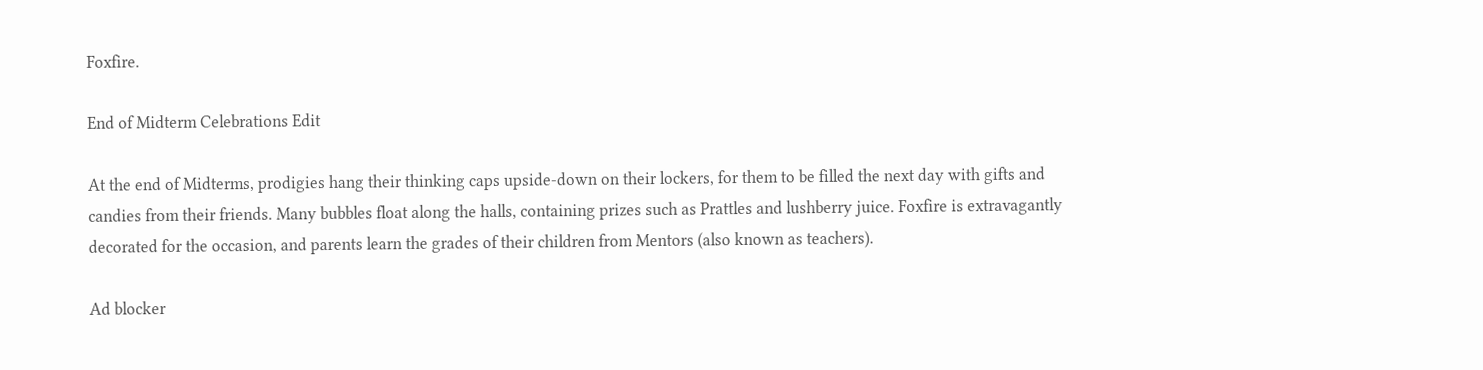Foxfire.

End of Midterm Celebrations Edit

At the end of Midterms, prodigies hang their thinking caps upside-down on their lockers, for them to be filled the next day with gifts and candies from their friends. Many bubbles float along the halls, containing prizes such as Prattles and lushberry juice. Foxfire is extravagantly decorated for the occasion, and parents learn the grades of their children from Mentors (also known as teachers).

Ad blocker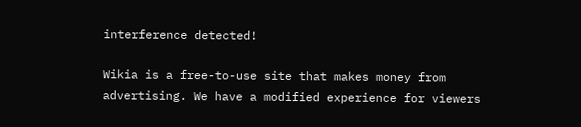interference detected!

Wikia is a free-to-use site that makes money from advertising. We have a modified experience for viewers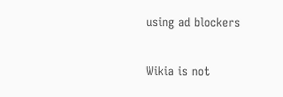using ad blockers

Wikia is not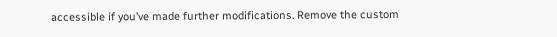accessible if you’ve made further modifications. Remove the custom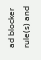ad blocker rule(s) and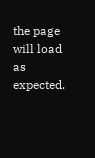the page will load as expected.